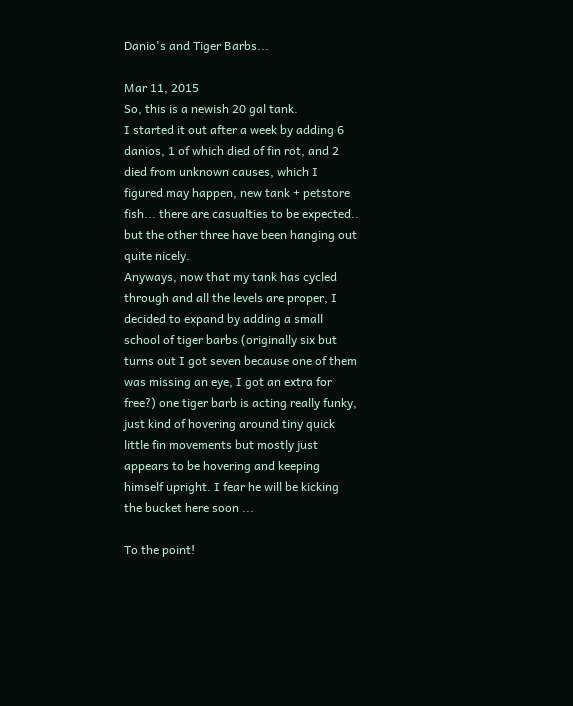Danio's and Tiger Barbs...

Mar 11, 2015
So, this is a newish 20 gal tank.
I started it out after a week by adding 6 danios, 1 of which died of fin rot, and 2 died from unknown causes, which I figured may happen, new tank + petstore fish... there are casualties to be expected.. but the other three have been hanging out quite nicely.
Anyways, now that my tank has cycled through and all the levels are proper, I decided to expand by adding a small school of tiger barbs (originally six but turns out I got seven because one of them was missing an eye, I got an extra for free?) one tiger barb is acting really funky, just kind of hovering around tiny quick little fin movements but mostly just appears to be hovering and keeping himself upright. I fear he will be kicking the bucket here soon ...

To the point!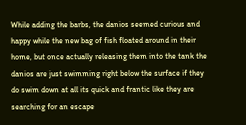While adding the barbs, the danios seemed curious and happy while the new bag of fish floated around in their home, but once actually releasing them into the tank the danios are just swimming right below the surface if they do swim down at all its quick and frantic like they are searching for an escape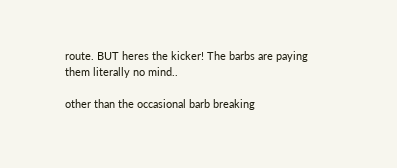route. BUT heres the kicker! The barbs are paying them literally no mind..

other than the occasional barb breaking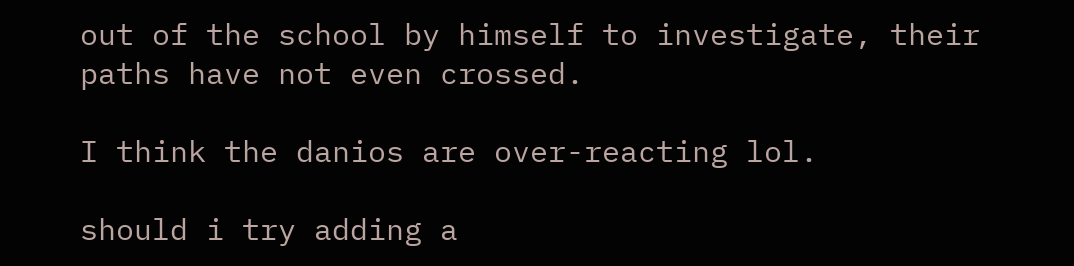out of the school by himself to investigate, their paths have not even crossed.

I think the danios are over-reacting lol.

should i try adding a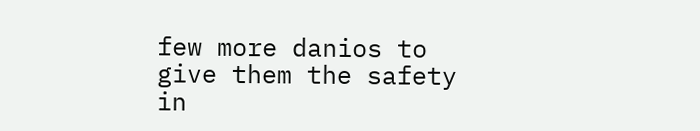few more danios to give them the safety in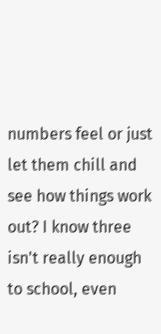numbers feel or just let them chill and see how things work out? I know three isn't really enough to school, even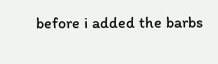before i added the barbs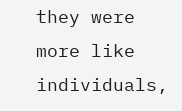they were more like individuals,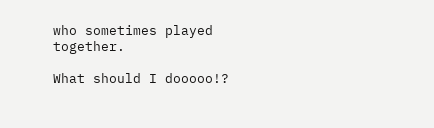who sometimes played together.

What should I dooooo!?